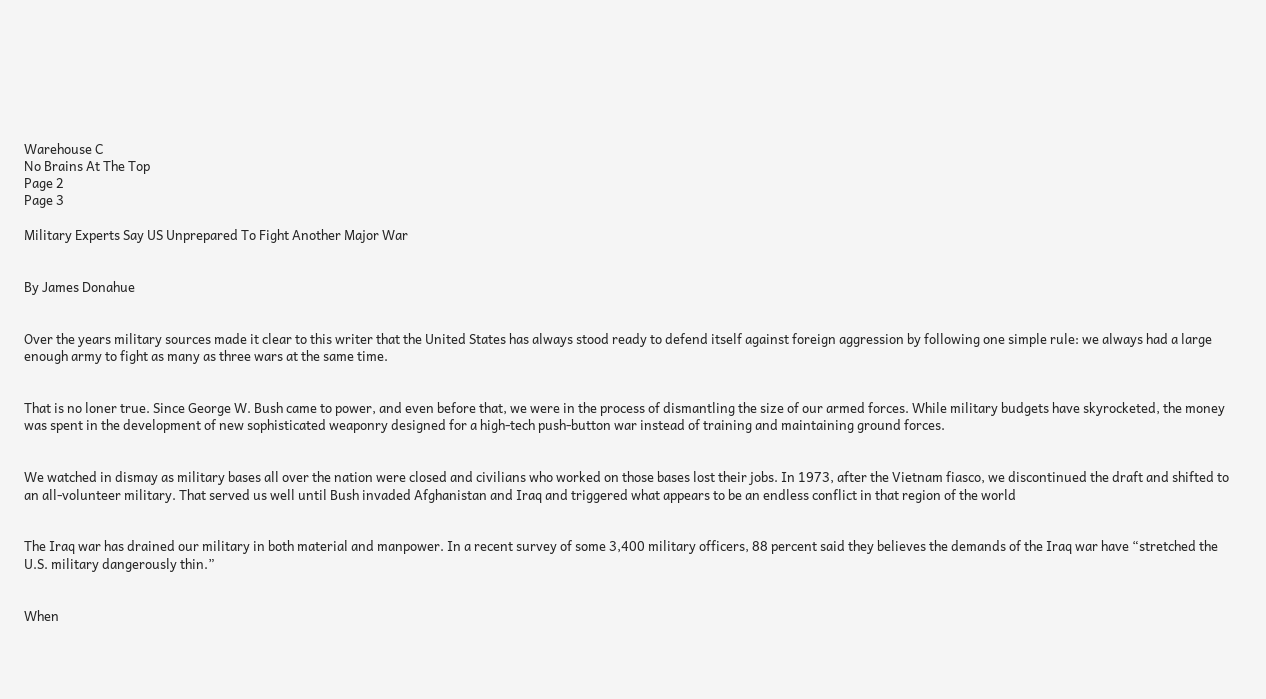Warehouse C
No Brains At The Top
Page 2
Page 3

Military Experts Say US Unprepared To Fight Another Major War


By James Donahue


Over the years military sources made it clear to this writer that the United States has always stood ready to defend itself against foreign aggression by following one simple rule: we always had a large enough army to fight as many as three wars at the same time.


That is no loner true. Since George W. Bush came to power, and even before that, we were in the process of dismantling the size of our armed forces. While military budgets have skyrocketed, the money was spent in the development of new sophisticated weaponry designed for a high-tech push-button war instead of training and maintaining ground forces.


We watched in dismay as military bases all over the nation were closed and civilians who worked on those bases lost their jobs. In 1973, after the Vietnam fiasco, we discontinued the draft and shifted to an all-volunteer military. That served us well until Bush invaded Afghanistan and Iraq and triggered what appears to be an endless conflict in that region of the world


The Iraq war has drained our military in both material and manpower. In a recent survey of some 3,400 military officers, 88 percent said they believes the demands of the Iraq war have “stretched the U.S. military dangerously thin.”


When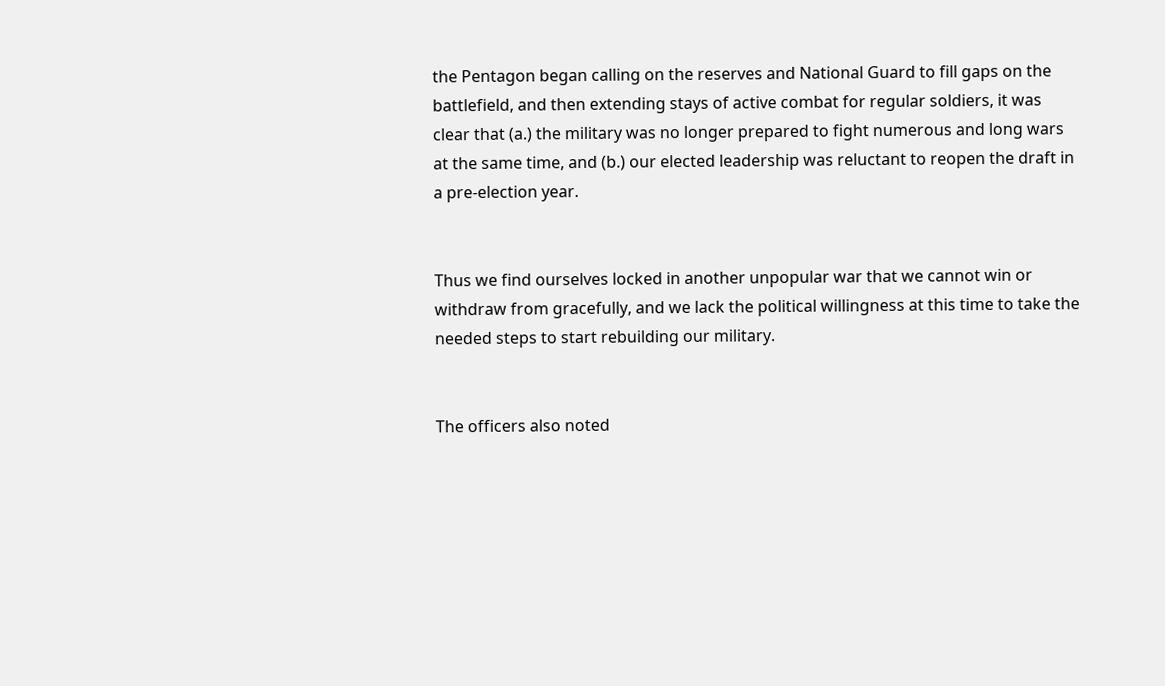the Pentagon began calling on the reserves and National Guard to fill gaps on the battlefield, and then extending stays of active combat for regular soldiers, it was clear that (a.) the military was no longer prepared to fight numerous and long wars at the same time, and (b.) our elected leadership was reluctant to reopen the draft in a pre-election year.


Thus we find ourselves locked in another unpopular war that we cannot win or withdraw from gracefully, and we lack the political willingness at this time to take the needed steps to start rebuilding our military.


The officers also noted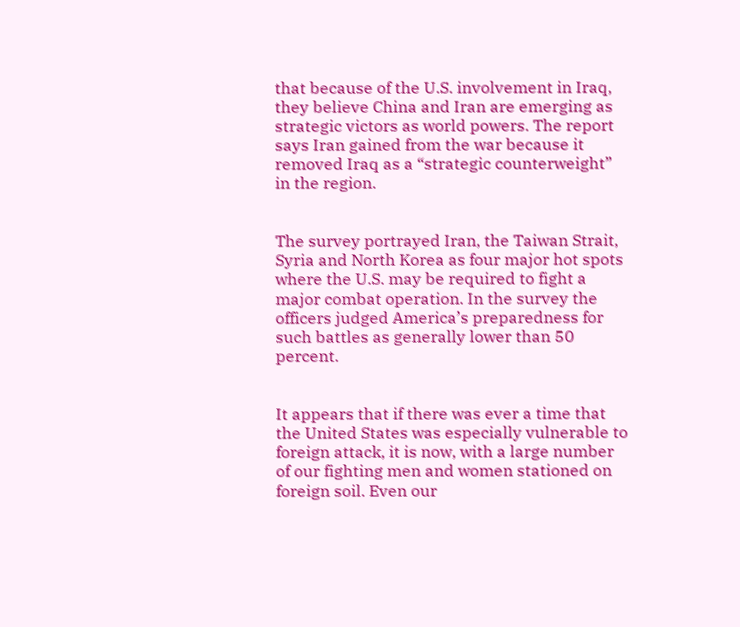that because of the U.S. involvement in Iraq, they believe China and Iran are emerging as strategic victors as world powers. The report says Iran gained from the war because it removed Iraq as a “strategic counterweight” in the region.


The survey portrayed Iran, the Taiwan Strait, Syria and North Korea as four major hot spots where the U.S. may be required to fight a major combat operation. In the survey the officers judged America’s preparedness for such battles as generally lower than 50 percent.


It appears that if there was ever a time that the United States was especially vulnerable to foreign attack, it is now, with a large number of our fighting men and women stationed on foreign soil. Even our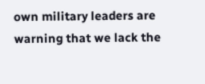own military leaders are warning that we lack the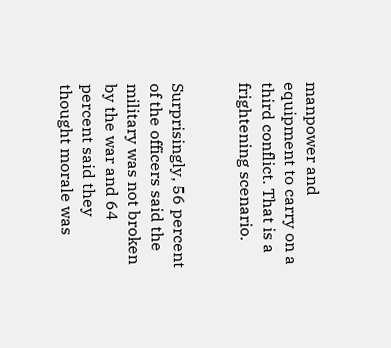manpower and equipment to carry on a third conflict. That is a frightening scenario.


Surprisingly, 56 percent of the officers said the military was not broken by the war and 64 percent said they thought morale was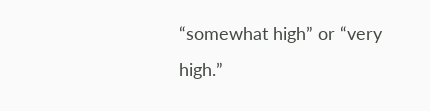“somewhat high” or “very high.”